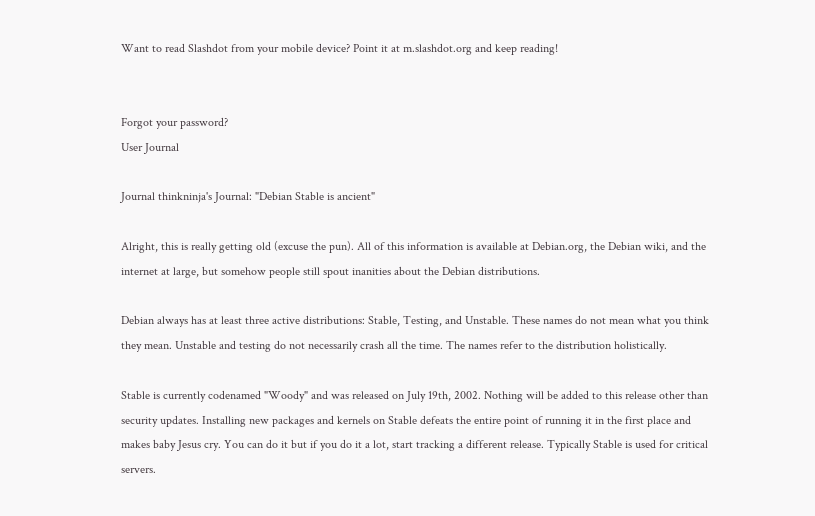Want to read Slashdot from your mobile device? Point it at m.slashdot.org and keep reading!


Forgot your password?
User Journal

Journal thinkninja's Journal: "Debian Stable is ancient"

Alright, this is really getting old (excuse the pun). All of this information is available at Debian.org, the Debian wiki, and the internet at large, but somehow people still spout inanities about the Debian distributions.

Debian always has at least three active distributions: Stable, Testing, and Unstable. These names do not mean what you think they mean. Unstable and testing do not necessarily crash all the time. The names refer to the distribution holistically.

Stable is currently codenamed "Woody" and was released on July 19th, 2002. Nothing will be added to this release other than security updates. Installing new packages and kernels on Stable defeats the entire point of running it in the first place and makes baby Jesus cry. You can do it but if you do it a lot, start tracking a different release. Typically Stable is used for critical servers.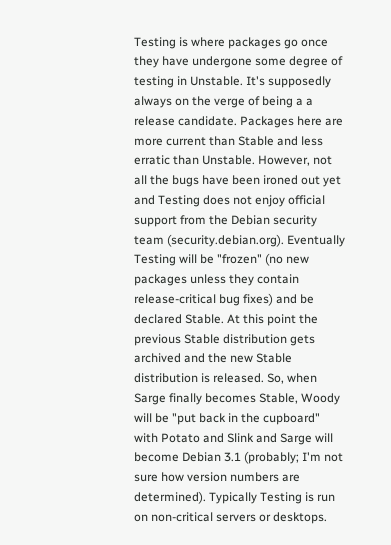Testing is where packages go once they have undergone some degree of testing in Unstable. It's supposedly always on the verge of being a a release candidate. Packages here are more current than Stable and less erratic than Unstable. However, not all the bugs have been ironed out yet and Testing does not enjoy official support from the Debian security team (security.debian.org). Eventually Testing will be "frozen" (no new packages unless they contain release-critical bug fixes) and be declared Stable. At this point the previous Stable distribution gets archived and the new Stable distribution is released. So, when Sarge finally becomes Stable, Woody will be "put back in the cupboard" with Potato and Slink and Sarge will become Debian 3.1 (probably; I'm not sure how version numbers are determined). Typically Testing is run on non-critical servers or desktops.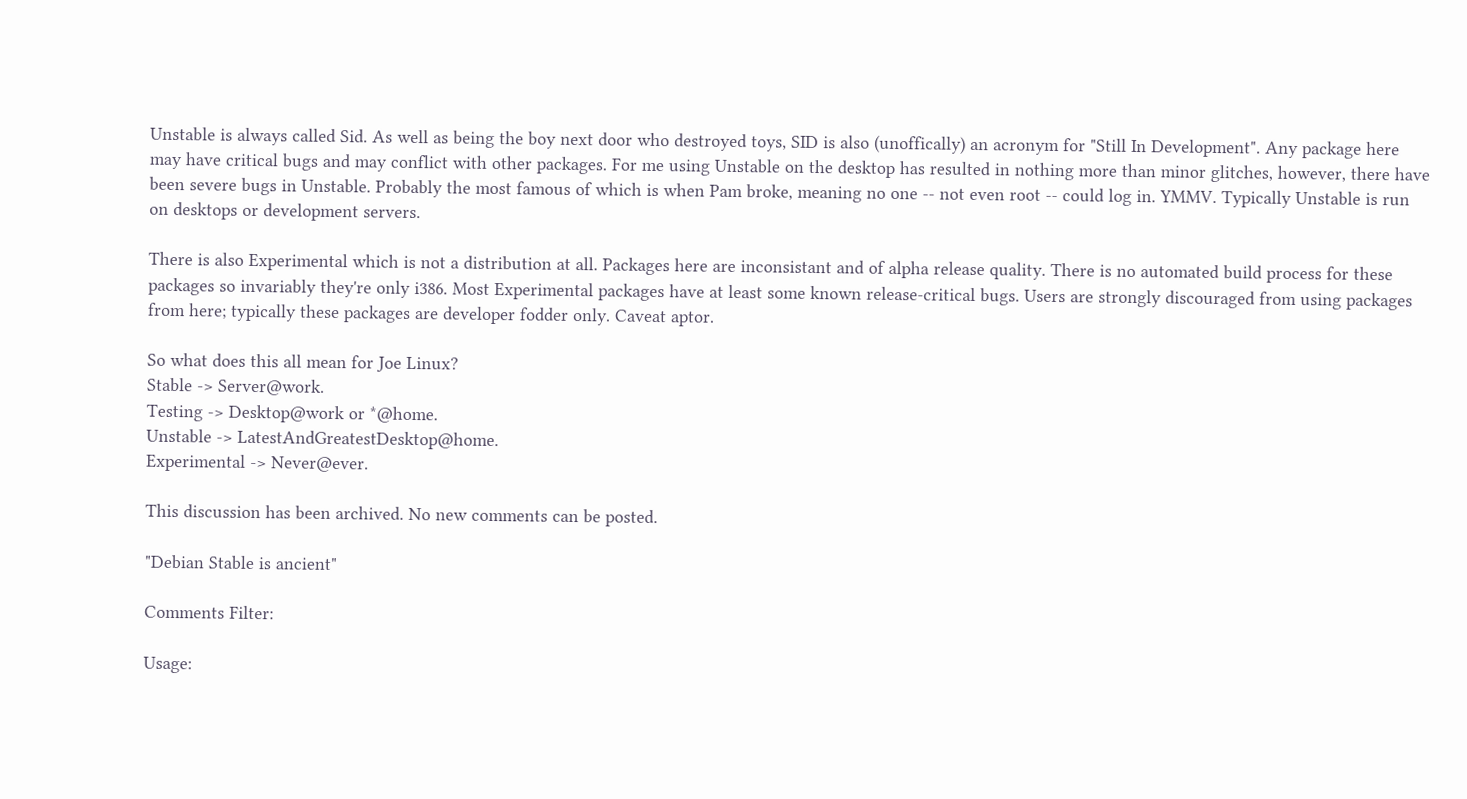Unstable is always called Sid. As well as being the boy next door who destroyed toys, SID is also (unoffically) an acronym for "Still In Development". Any package here may have critical bugs and may conflict with other packages. For me using Unstable on the desktop has resulted in nothing more than minor glitches, however, there have been severe bugs in Unstable. Probably the most famous of which is when Pam broke, meaning no one -- not even root -- could log in. YMMV. Typically Unstable is run on desktops or development servers.

There is also Experimental which is not a distribution at all. Packages here are inconsistant and of alpha release quality. There is no automated build process for these packages so invariably they're only i386. Most Experimental packages have at least some known release-critical bugs. Users are strongly discouraged from using packages from here; typically these packages are developer fodder only. Caveat aptor.

So what does this all mean for Joe Linux?
Stable -> Server@work.
Testing -> Desktop@work or *@home.
Unstable -> LatestAndGreatestDesktop@home.
Experimental -> Never@ever.

This discussion has been archived. No new comments can be posted.

"Debian Stable is ancient"

Comments Filter:

Usage: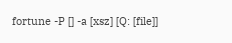fortune -P [] -a [xsz] [Q: [file]]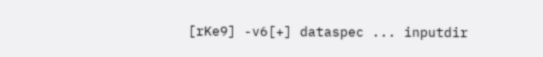[rKe9] -v6[+] dataspec ... inputdir